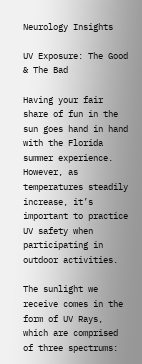Neurology Insights

UV Exposure: The Good & The Bad

Having your fair share of fun in the sun goes hand in hand with the Florida summer experience. However, as temperatures steadily increase, it’s important to practice UV safety when participating in outdoor activities.

The sunlight we receive comes in the form of UV Rays, which are comprised of three spectrums: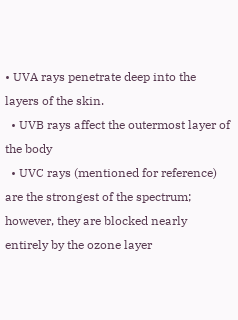• UVA rays penetrate deep into the layers of the skin.
  • UVB rays affect the outermost layer of the body
  • UVC rays (mentioned for reference) are the strongest of the spectrum; however, they are blocked nearly entirely by the ozone layer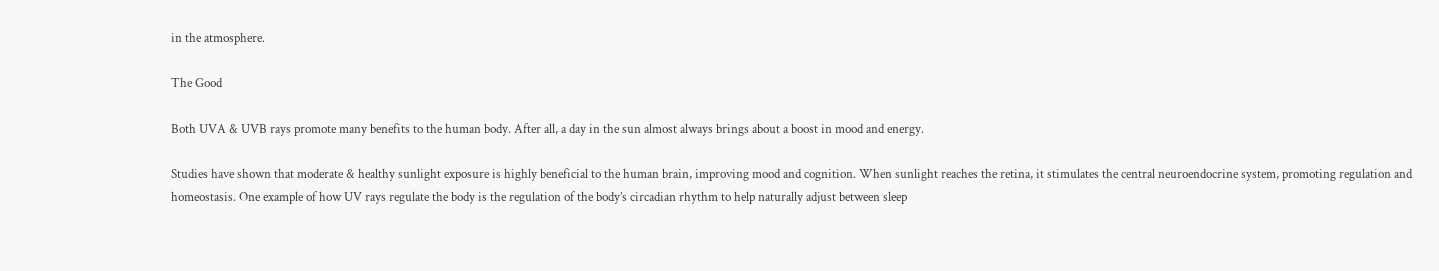in the atmosphere.

The Good

Both UVA & UVB rays promote many benefits to the human body. After all, a day in the sun almost always brings about a boost in mood and energy.

Studies have shown that moderate & healthy sunlight exposure is highly beneficial to the human brain, improving mood and cognition. When sunlight reaches the retina, it stimulates the central neuroendocrine system, promoting regulation and homeostasis. One example of how UV rays regulate the body is the regulation of the body’s circadian rhythm to help naturally adjust between sleep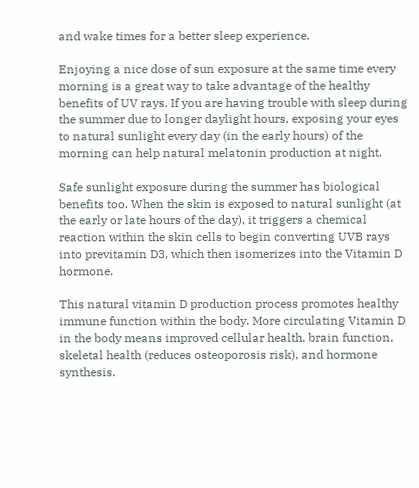and wake times for a better sleep experience.

Enjoying a nice dose of sun exposure at the same time every morning is a great way to take advantage of the healthy benefits of UV rays. If you are having trouble with sleep during the summer due to longer daylight hours, exposing your eyes to natural sunlight every day (in the early hours) of the morning can help natural melatonin production at night.

Safe sunlight exposure during the summer has biological benefits too. When the skin is exposed to natural sunlight (at the early or late hours of the day), it triggers a chemical reaction within the skin cells to begin converting UVB rays into previtamin D3, which then isomerizes into the Vitamin D hormone.

This natural vitamin D production process promotes healthy immune function within the body. More circulating Vitamin D in the body means improved cellular health, brain function, skeletal health (reduces osteoporosis risk), and hormone synthesis.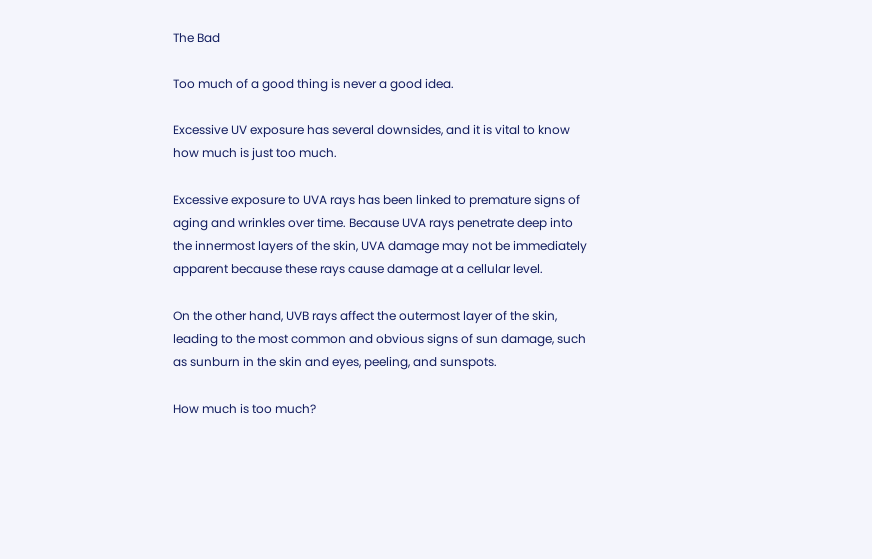The Bad

Too much of a good thing is never a good idea.

Excessive UV exposure has several downsides, and it is vital to know how much is just too much.

Excessive exposure to UVA rays has been linked to premature signs of aging and wrinkles over time. Because UVA rays penetrate deep into the innermost layers of the skin, UVA damage may not be immediately apparent because these rays cause damage at a cellular level.

On the other hand, UVB rays affect the outermost layer of the skin, leading to the most common and obvious signs of sun damage, such as sunburn in the skin and eyes, peeling, and sunspots.

How much is too much?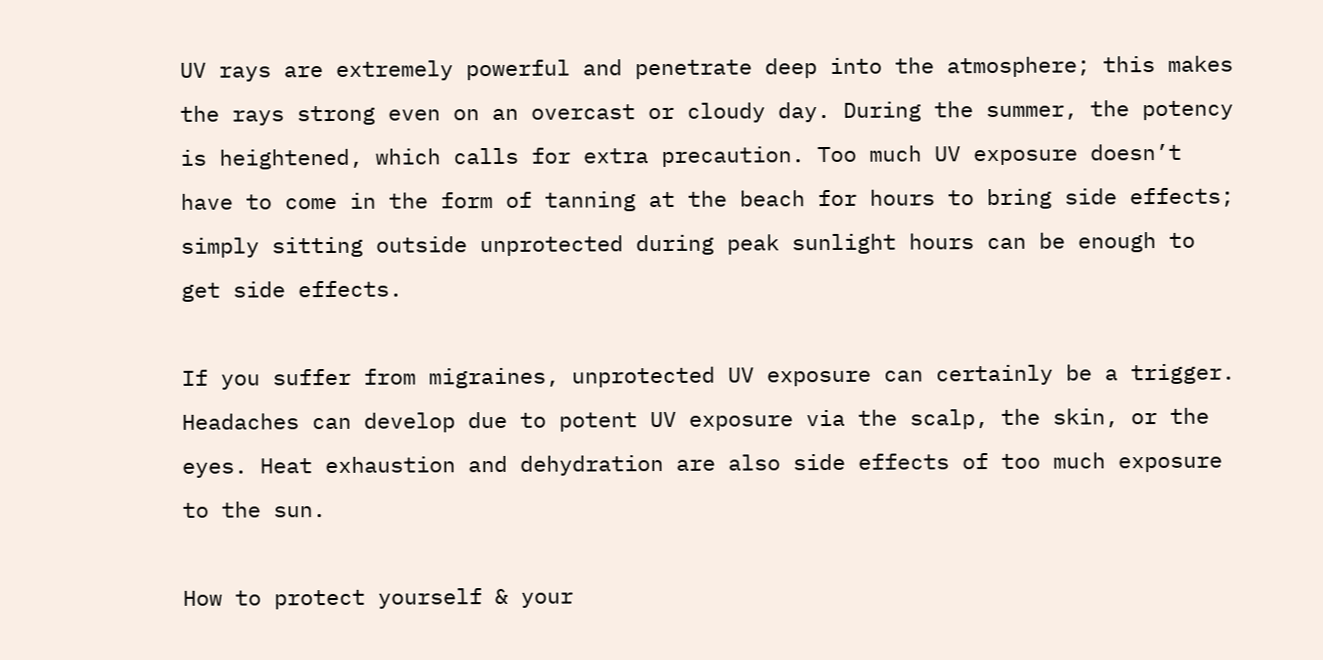UV rays are extremely powerful and penetrate deep into the atmosphere; this makes the rays strong even on an overcast or cloudy day. During the summer, the potency is heightened, which calls for extra precaution. Too much UV exposure doesn’t have to come in the form of tanning at the beach for hours to bring side effects; simply sitting outside unprotected during peak sunlight hours can be enough to get side effects.

If you suffer from migraines, unprotected UV exposure can certainly be a trigger. Headaches can develop due to potent UV exposure via the scalp, the skin, or the eyes. Heat exhaustion and dehydration are also side effects of too much exposure to the sun.

How to protect yourself & your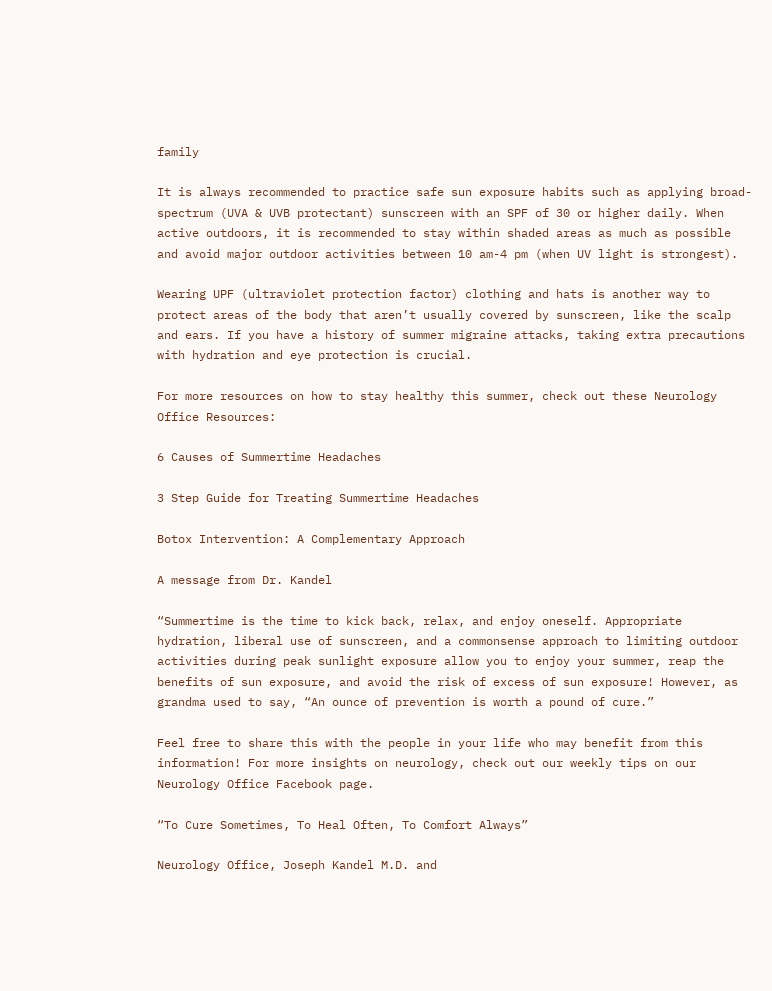family

It is always recommended to practice safe sun exposure habits such as applying broad-spectrum (UVA & UVB protectant) sunscreen with an SPF of 30 or higher daily. When active outdoors, it is recommended to stay within shaded areas as much as possible and avoid major outdoor activities between 10 am-4 pm (when UV light is strongest).

Wearing UPF (ultraviolet protection factor) clothing and hats is another way to protect areas of the body that aren’t usually covered by sunscreen, like the scalp and ears. If you have a history of summer migraine attacks, taking extra precautions with hydration and eye protection is crucial.

For more resources on how to stay healthy this summer, check out these Neurology Office Resources:

6 Causes of Summertime Headaches

3 Step Guide for Treating Summertime Headaches

Botox Intervention: A Complementary Approach

A message from Dr. Kandel

“Summertime is the time to kick back, relax, and enjoy oneself. Appropriate hydration, liberal use of sunscreen, and a commonsense approach to limiting outdoor activities during peak sunlight exposure allow you to enjoy your summer, reap the benefits of sun exposure, and avoid the risk of excess of sun exposure! However, as grandma used to say, “An ounce of prevention is worth a pound of cure.”

Feel free to share this with the people in your life who may benefit from this information! For more insights on neurology, check out our weekly tips on our Neurology Office Facebook page.

“To Cure Sometimes, To Heal Often, To Comfort Always”

Neurology Office, Joseph Kandel M.D. and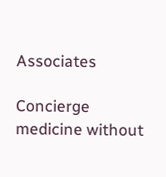Associates

Concierge medicine without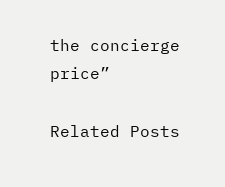the concierge price”

Related Posts